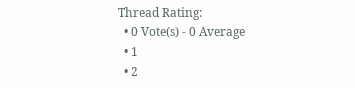Thread Rating:
  • 0 Vote(s) - 0 Average
  • 1
  • 2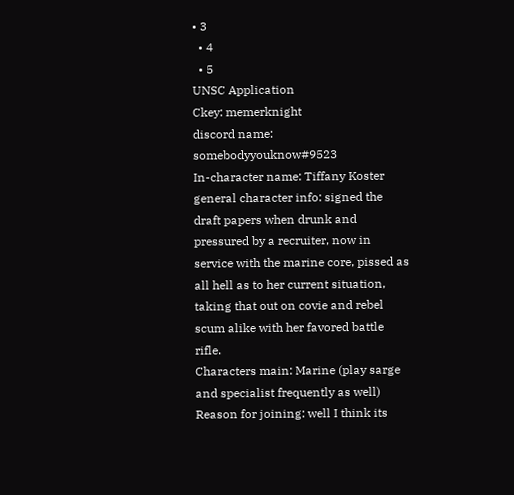• 3
  • 4
  • 5
UNSC Application
Ckey: memerknight
discord name: somebodyyouknow#9523
In-character name: Tiffany Koster
general character info: signed the draft papers when drunk and pressured by a recruiter, now in service with the marine core, pissed as all hell as to her current situation, taking that out on covie and rebel scum alike with her favored battle rifle.
Characters main: Marine (play sarge and specialist frequently as well)
Reason for joining: well I think its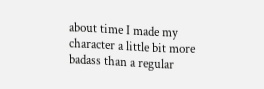about time I made my character a little bit more badass than a regular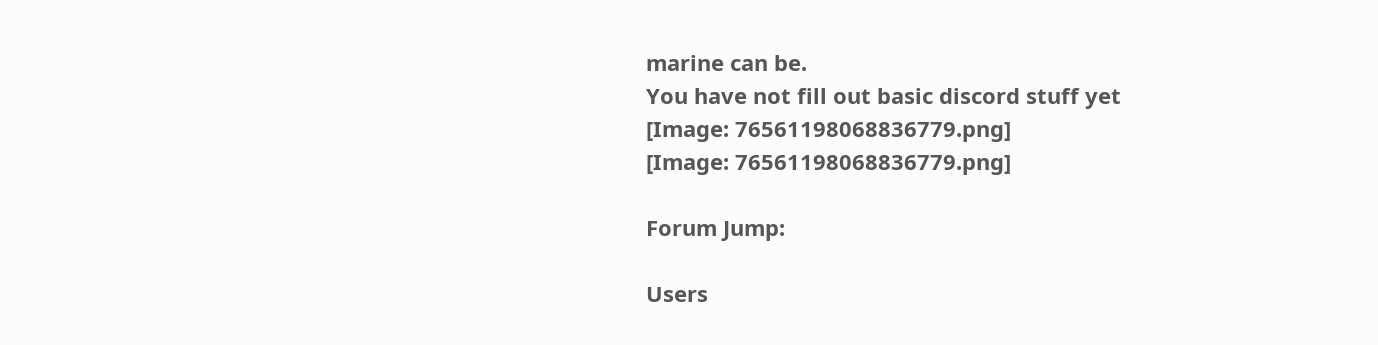marine can be.
You have not fill out basic discord stuff yet
[Image: 76561198068836779.png]
[Image: 76561198068836779.png]

Forum Jump:

Users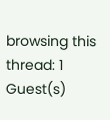browsing this thread: 1 Guest(s)